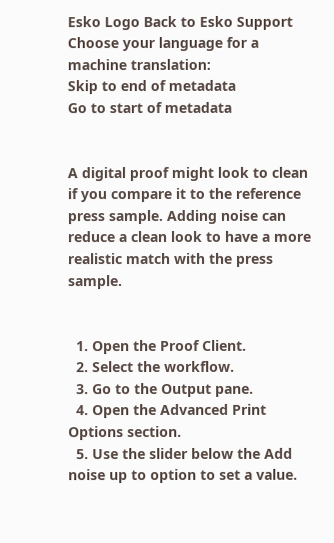Esko Logo Back to Esko Support
Choose your language for a machine translation:
Skip to end of metadata
Go to start of metadata


A digital proof might look to clean if you compare it to the reference press sample. Adding noise can reduce a clean look to have a more realistic match with the press sample.


  1. Open the Proof Client.
  2. Select the workflow.
  3. Go to the Output pane.
  4. Open the Advanced Print Options section.
  5. Use the slider below the Add noise up to option to set a value.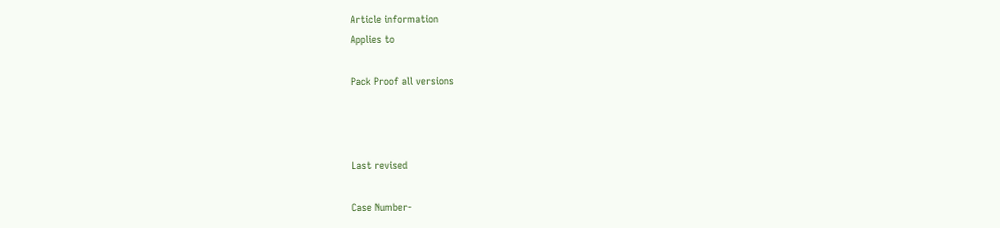Article information
Applies to

Pack Proof all versions



Last revised

Case Number-